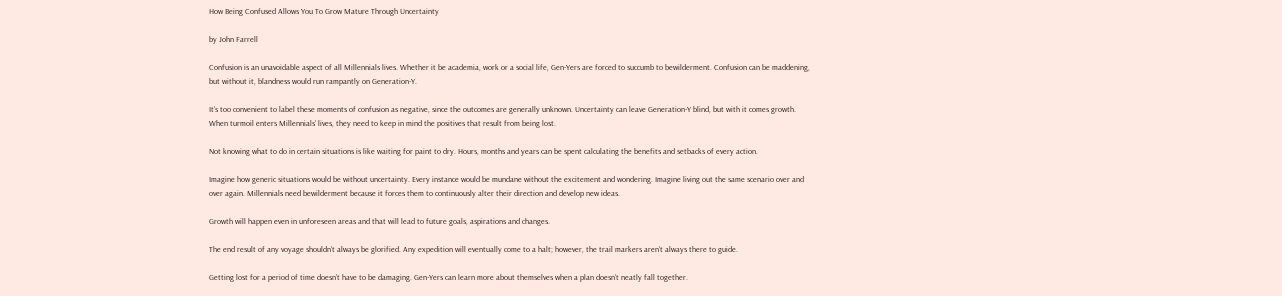How Being Confused Allows You To Grow Mature Through Uncertainty

by John Farrell

Confusion is an unavoidable aspect of all Millennials lives. Whether it be academia, work or a social life, Gen-Yers are forced to succumb to bewilderment. Confusion can be maddening, but without it, blandness would run rampantly on Generation-Y.

It’s too convenient to label these moments of confusion as negative, since the outcomes are generally unknown. Uncertainty can leave Generation-Y blind, but with it comes growth. When turmoil enters Millennials’ lives, they need to keep in mind the positives that result from being lost.

Not knowing what to do in certain situations is like waiting for paint to dry. Hours, months and years can be spent calculating the benefits and setbacks of every action.

Imagine how generic situations would be without uncertainty. Every instance would be mundane without the excitement and wondering. Imagine living out the same scenario over and over again. Millennials need bewilderment because it forces them to continuously alter their direction and develop new ideas.

Growth will happen even in unforeseen areas and that will lead to future goals, aspirations and changes.

The end result of any voyage shouldn’t always be glorified. Any expedition will eventually come to a halt; however, the trail markers aren’t always there to guide.

Getting lost for a period of time doesn’t have to be damaging. Gen-Yers can learn more about themselves when a plan doesn’t neatly fall together.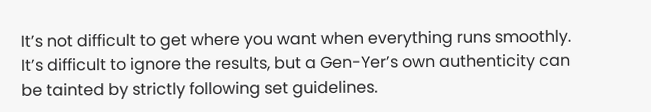It’s not difficult to get where you want when everything runs smoothly. It’s difficult to ignore the results, but a Gen-Yer’s own authenticity can be tainted by strictly following set guidelines.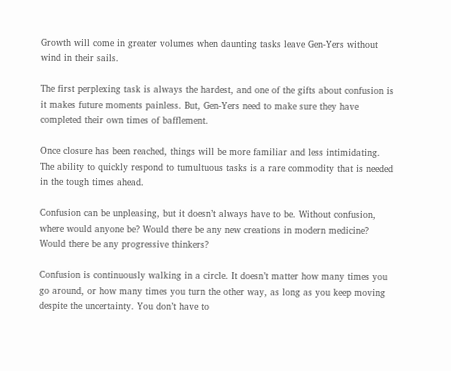Growth will come in greater volumes when daunting tasks leave Gen-Yers without wind in their sails.

The first perplexing task is always the hardest, and one of the gifts about confusion is it makes future moments painless. But, Gen-Yers need to make sure they have completed their own times of bafflement.

Once closure has been reached, things will be more familiar and less intimidating. The ability to quickly respond to tumultuous tasks is a rare commodity that is needed in the tough times ahead.

Confusion can be unpleasing, but it doesn’t always have to be. Without confusion, where would anyone be? Would there be any new creations in modern medicine? Would there be any progressive thinkers?

Confusion is continuously walking in a circle. It doesn’t matter how many times you go around, or how many times you turn the other way, as long as you keep moving despite the uncertainty. You don’t have to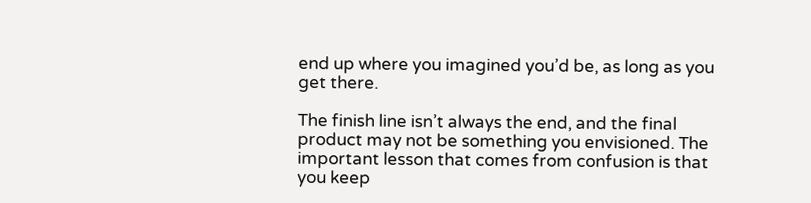end up where you imagined you’d be, as long as you get there.

The finish line isn’t always the end, and the final product may not be something you envisioned. The important lesson that comes from confusion is that you keep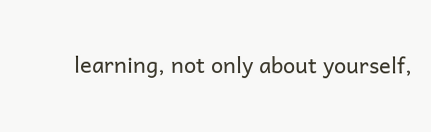learning, not only about yourself,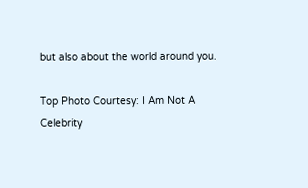but also about the world around you.

Top Photo Courtesy: I Am Not A Celebrity